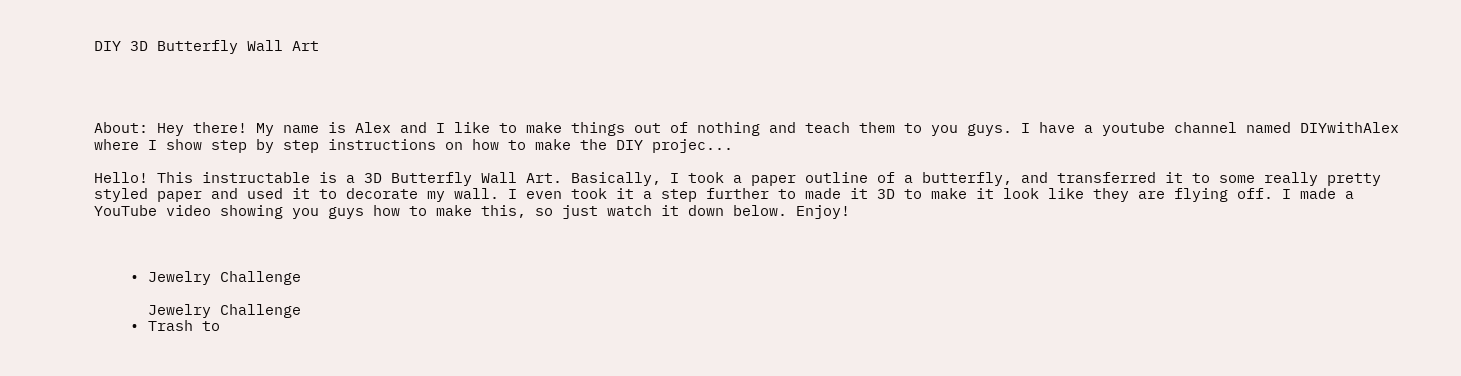DIY 3D Butterfly Wall Art




About: Hey there! My name is Alex and I like to make things out of nothing and teach them to you guys. I have a youtube channel named DIYwithAlex where I show step by step instructions on how to make the DIY projec...

Hello! This instructable is a 3D Butterfly Wall Art. Basically, I took a paper outline of a butterfly, and transferred it to some really pretty styled paper and used it to decorate my wall. I even took it a step further to made it 3D to make it look like they are flying off. I made a YouTube video showing you guys how to make this, so just watch it down below. Enjoy!



    • Jewelry Challenge

      Jewelry Challenge
    • Trash to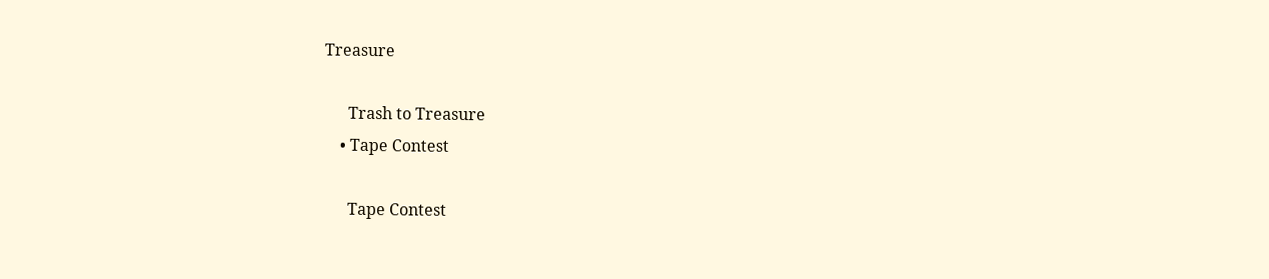Treasure

      Trash to Treasure
    • Tape Contest

      Tape Contest